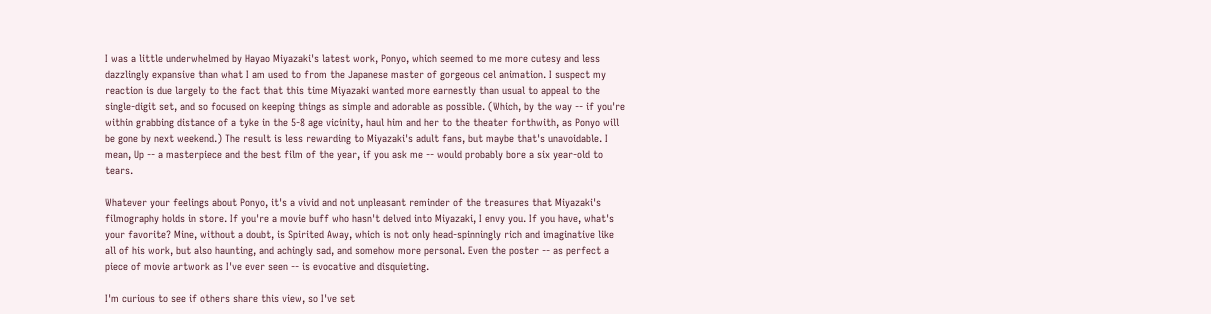I was a little underwhelmed by Hayao Miyazaki's latest work, Ponyo, which seemed to me more cutesy and less dazzlingly expansive than what I am used to from the Japanese master of gorgeous cel animation. I suspect my reaction is due largely to the fact that this time Miyazaki wanted more earnestly than usual to appeal to the single-digit set, and so focused on keeping things as simple and adorable as possible. (Which, by the way -- if you're within grabbing distance of a tyke in the 5-8 age vicinity, haul him and her to the theater forthwith, as Ponyo will be gone by next weekend.) The result is less rewarding to Miyazaki's adult fans, but maybe that's unavoidable. I mean, Up -- a masterpiece and the best film of the year, if you ask me -- would probably bore a six year-old to tears.

Whatever your feelings about Ponyo, it's a vivid and not unpleasant reminder of the treasures that Miyazaki's filmography holds in store. If you're a movie buff who hasn't delved into Miyazaki, I envy you. If you have, what's your favorite? Mine, without a doubt, is Spirited Away, which is not only head-spinningly rich and imaginative like all of his work, but also haunting, and achingly sad, and somehow more personal. Even the poster -- as perfect a piece of movie artwork as I've ever seen -- is evocative and disquieting.

I'm curious to see if others share this view, so I've set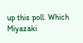up this poll. Which Miyazaki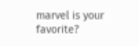marvel is your favorite?